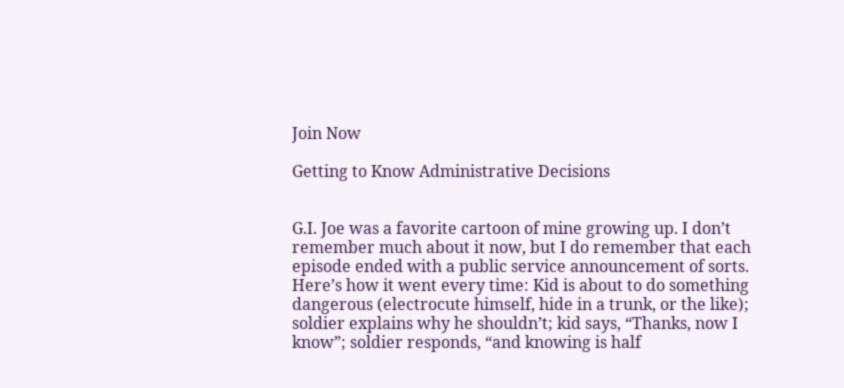Join Now

Getting to Know Administrative Decisions


G.I. Joe was a favorite cartoon of mine growing up. I don’t remember much about it now, but I do remember that each episode ended with a public service announcement of sorts. Here’s how it went every time: Kid is about to do something dangerous (electrocute himself, hide in a trunk, or the like); soldier explains why he shouldn’t; kid says, “Thanks, now I know”; soldier responds, “and knowing is half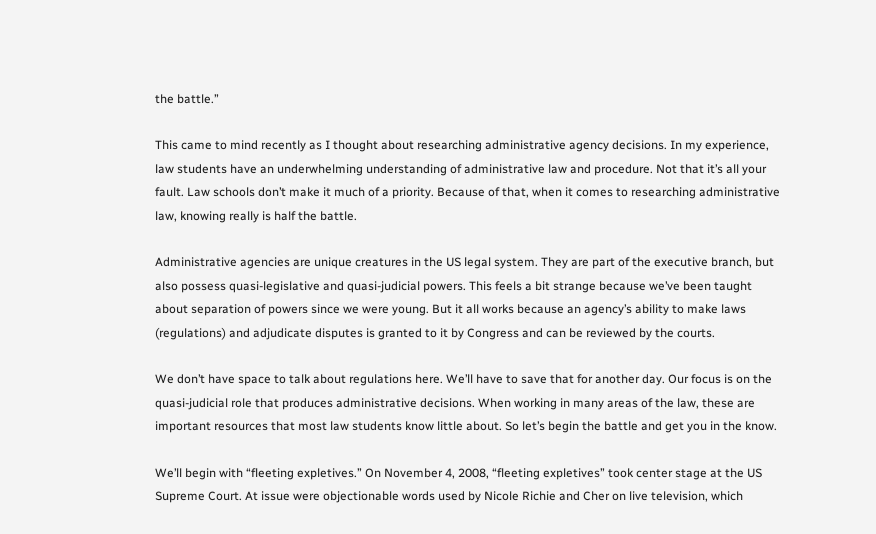the battle.”

This came to mind recently as I thought about researching administrative agency decisions. In my experience, law students have an underwhelming understanding of administrative law and procedure. Not that it’s all your fault. Law schools don’t make it much of a priority. Because of that, when it comes to researching administrative law, knowing really is half the battle.

Administrative agencies are unique creatures in the US legal system. They are part of the executive branch, but also possess quasi-legislative and quasi-judicial powers. This feels a bit strange because we’ve been taught about separation of powers since we were young. But it all works because an agency’s ability to make laws (regulations) and adjudicate disputes is granted to it by Congress and can be reviewed by the courts.

We don’t have space to talk about regulations here. We’ll have to save that for another day. Our focus is on the quasi-judicial role that produces administrative decisions. When working in many areas of the law, these are important resources that most law students know little about. So let’s begin the battle and get you in the know.

We’ll begin with “fleeting expletives.” On November 4, 2008, “fleeting expletives” took center stage at the US Supreme Court. At issue were objectionable words used by Nicole Richie and Cher on live television, which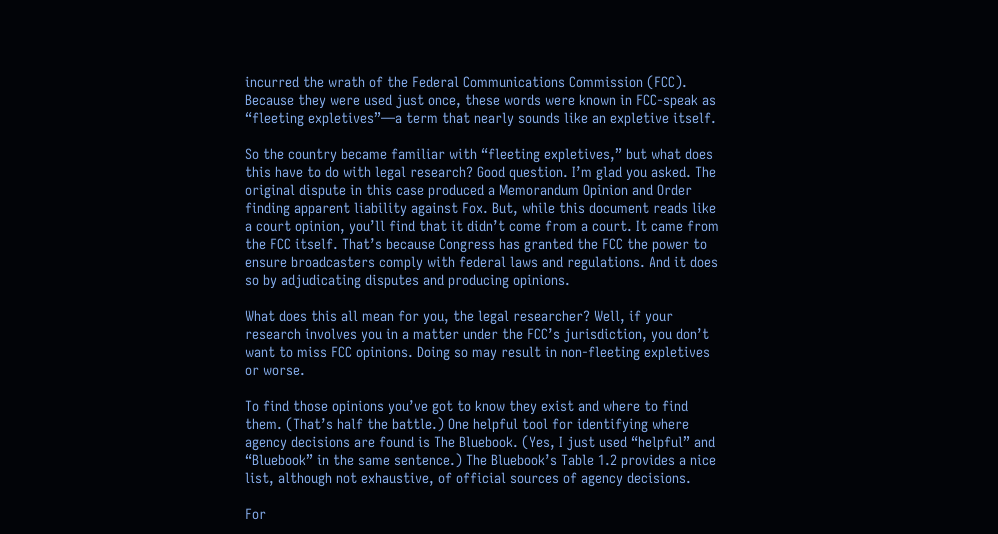incurred the wrath of the Federal Communications Commission (FCC). Because they were used just once, these words were known in FCC-speak as “fleeting expletives”—a term that nearly sounds like an expletive itself.

So the country became familiar with “fleeting expletives,” but what does this have to do with legal research? Good question. I’m glad you asked. The original dispute in this case produced a Memorandum Opinion and Order finding apparent liability against Fox. But, while this document reads like a court opinion, you’ll find that it didn’t come from a court. It came from the FCC itself. That’s because Congress has granted the FCC the power to ensure broadcasters comply with federal laws and regulations. And it does so by adjudicating disputes and producing opinions.

What does this all mean for you, the legal researcher? Well, if your research involves you in a matter under the FCC’s jurisdiction, you don’t want to miss FCC opinions. Doing so may result in non-fleeting expletives or worse.

To find those opinions you’ve got to know they exist and where to find them. (That’s half the battle.) One helpful tool for identifying where agency decisions are found is The Bluebook. (Yes, I just used “helpful” and “Bluebook” in the same sentence.) The Bluebook’s Table 1.2 provides a nice list, although not exhaustive, of official sources of agency decisions.

For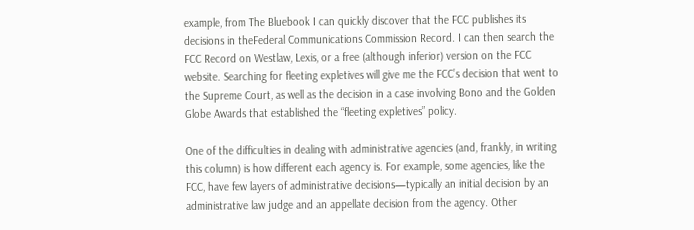example, from The Bluebook I can quickly discover that the FCC publishes its decisions in theFederal Communications Commission Record. I can then search the FCC Record on Westlaw, Lexis, or a free (although inferior) version on the FCC website. Searching for fleeting expletives will give me the FCC’s decision that went to the Supreme Court, as well as the decision in a case involving Bono and the Golden Globe Awards that established the “fleeting expletives” policy.

One of the difficulties in dealing with administrative agencies (and, frankly, in writing this column) is how different each agency is. For example, some agencies, like the FCC, have few layers of administrative decisions—typically an initial decision by an administrative law judge and an appellate decision from the agency. Other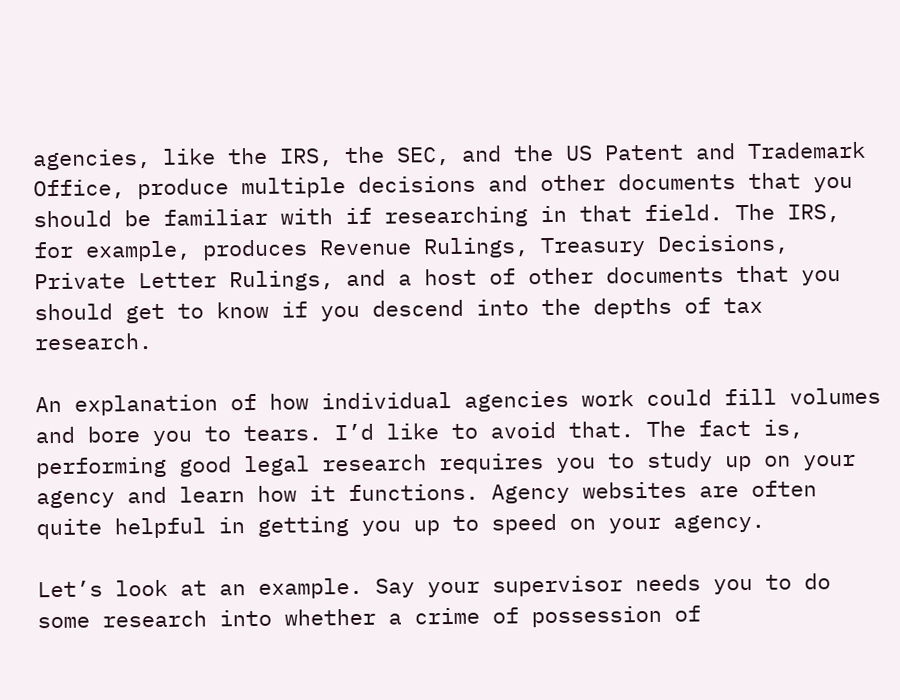agencies, like the IRS, the SEC, and the US Patent and Trademark Office, produce multiple decisions and other documents that you should be familiar with if researching in that field. The IRS, for example, produces Revenue Rulings, Treasury Decisions, Private Letter Rulings, and a host of other documents that you should get to know if you descend into the depths of tax research.

An explanation of how individual agencies work could fill volumes and bore you to tears. I’d like to avoid that. The fact is, performing good legal research requires you to study up on your agency and learn how it functions. Agency websites are often quite helpful in getting you up to speed on your agency.

Let’s look at an example. Say your supervisor needs you to do some research into whether a crime of possession of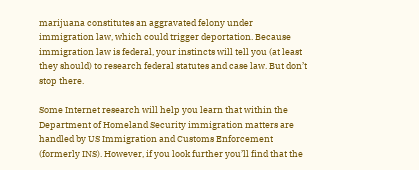marijuana constitutes an aggravated felony under immigration law, which could trigger deportation. Because immigration law is federal, your instincts will tell you (at least they should) to research federal statutes and case law. But don’t stop there.

Some Internet research will help you learn that within the Department of Homeland Security immigration matters are handled by US Immigration and Customs Enforcement (formerly INS). However, if you look further you’ll find that the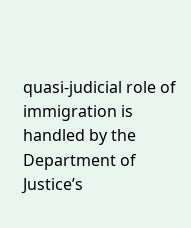quasi-judicial role of immigration is handled by the Department of Justice’s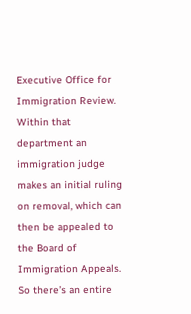Executive Office for Immigration Review. Within that department an immigration judge makes an initial ruling on removal, which can then be appealed to the Board of Immigration Appeals. So there’s an entire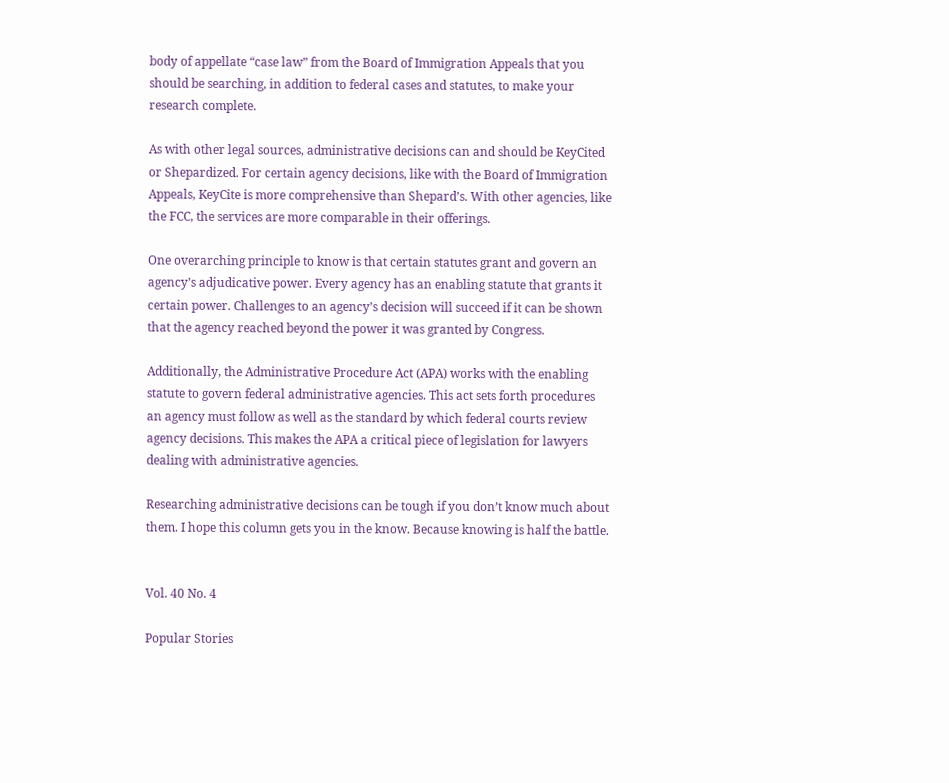body of appellate “case law” from the Board of Immigration Appeals that you should be searching, in addition to federal cases and statutes, to make your research complete.

As with other legal sources, administrative decisions can and should be KeyCited or Shepardized. For certain agency decisions, like with the Board of Immigration Appeals, KeyCite is more comprehensive than Shepard’s. With other agencies, like the FCC, the services are more comparable in their offerings.

One overarching principle to know is that certain statutes grant and govern an agency’s adjudicative power. Every agency has an enabling statute that grants it certain power. Challenges to an agency’s decision will succeed if it can be shown that the agency reached beyond the power it was granted by Congress.

Additionally, the Administrative Procedure Act (APA) works with the enabling statute to govern federal administrative agencies. This act sets forth procedures an agency must follow as well as the standard by which federal courts review agency decisions. This makes the APA a critical piece of legislation for lawyers dealing with administrative agencies.

Researching administrative decisions can be tough if you don’t know much about them. I hope this column gets you in the know. Because knowing is half the battle.


Vol. 40 No. 4

Popular Stories